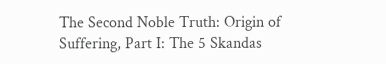The Second Noble Truth: Origin of Suffering, Part I: The 5 Skandas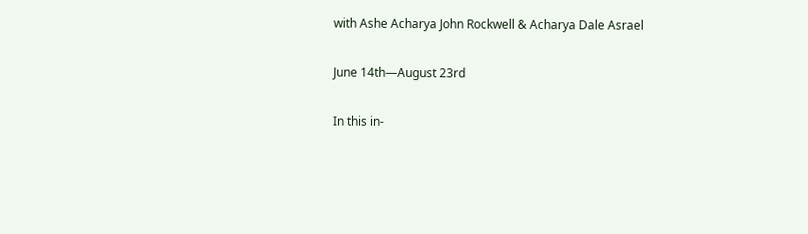with Ashe Acharya John Rockwell & Acharya Dale Asrael

June 14th—August 23rd

In this in-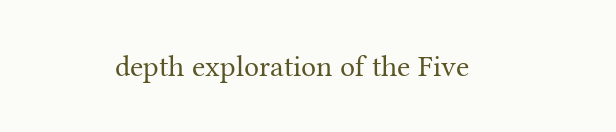depth exploration of the Five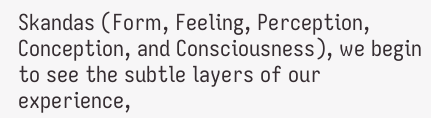Skandas (Form, Feeling, Perception, Conception, and Consciousness), we begin to see the subtle layers of our experience,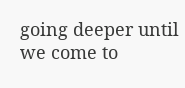going deeper until we come to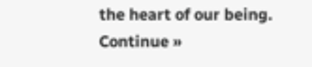the heart of our being. Continue »